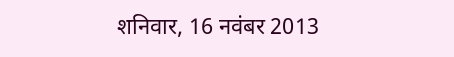शनिवार, 16 नवंबर 2013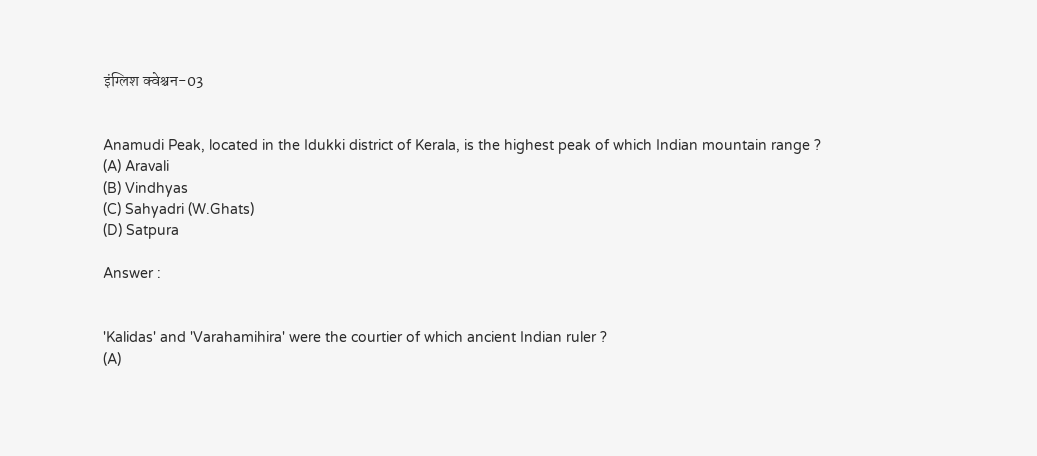इंग्लिश क्वेश्चन-03


Anamudi Peak, located in the Idukki district of Kerala, is the highest peak of which Indian mountain range ?
(A) Aravali
(B) Vindhyas
(C) Sahyadri (W.Ghats)
(D) Satpura

Answer :


'Kalidas' and 'Varahamihira' were the courtier of which ancient Indian ruler ?
(A)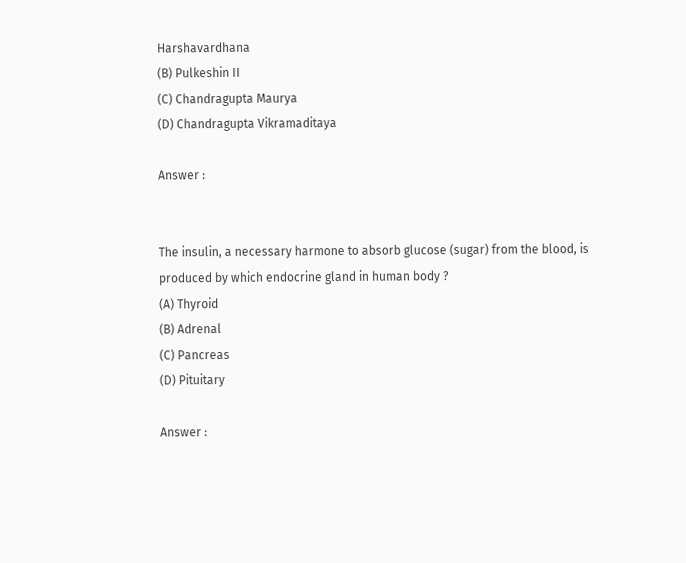Harshavardhana
(B) Pulkeshin II
(C) Chandragupta Maurya
(D) Chandragupta Vikramaditaya

Answer :


The insulin, a necessary harmone to absorb glucose (sugar) from the blood, is produced by which endocrine gland in human body ?
(A) Thyroid
(B) Adrenal
(C) Pancreas
(D) Pituitary

Answer :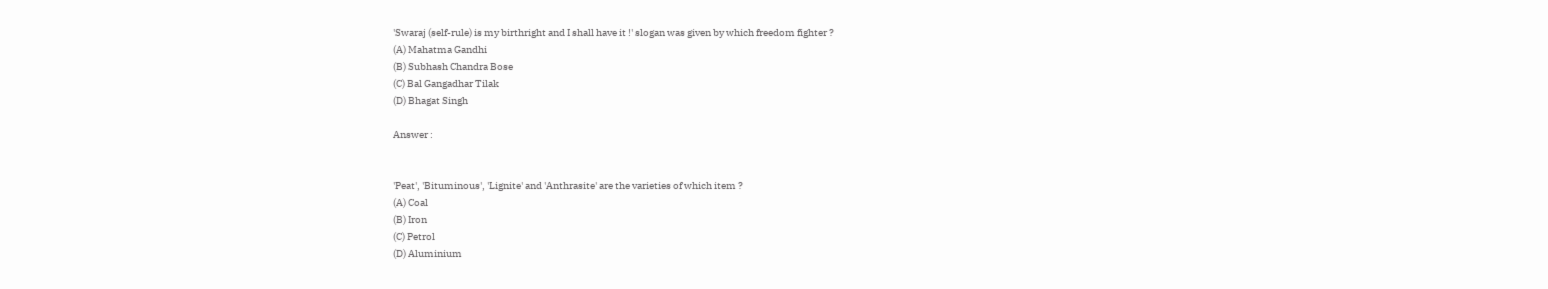'Swaraj (self-rule) is my birthright and I shall have it !' slogan was given by which freedom fighter ?
(A) Mahatma Gandhi
(B) Subhash Chandra Bose
(C) Bal Gangadhar Tilak
(D) Bhagat Singh

Answer :


'Peat', 'Bituminous', 'Lignite' and 'Anthrasite' are the varieties of which item ?
(A) Coal
(B) Iron
(C) Petrol
(D) Aluminium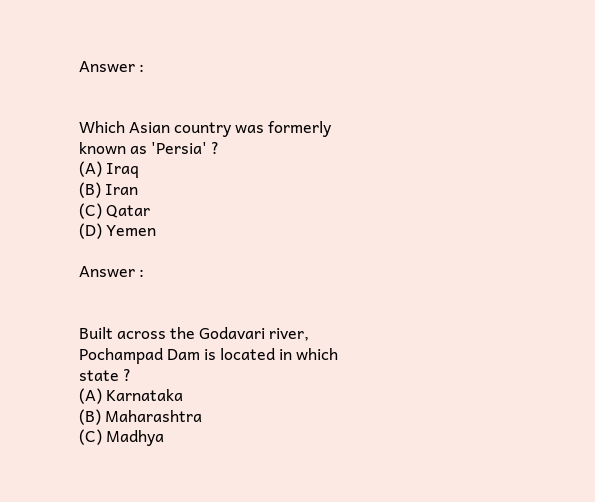Answer :


Which Asian country was formerly known as 'Persia' ?
(A) Iraq
(B) Iran
(C) Qatar
(D) Yemen

Answer :


Built across the Godavari river, Pochampad Dam is located in which state ?
(A) Karnataka
(B) Maharashtra
(C) Madhya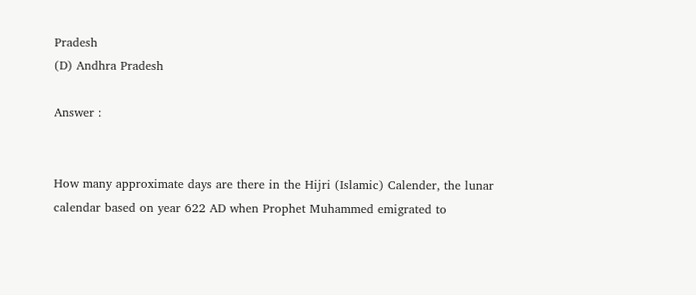Pradesh
(D) Andhra Pradesh

Answer :


How many approximate days are there in the Hijri (Islamic) Calender, the lunar calendar based on year 622 AD when Prophet Muhammed emigrated to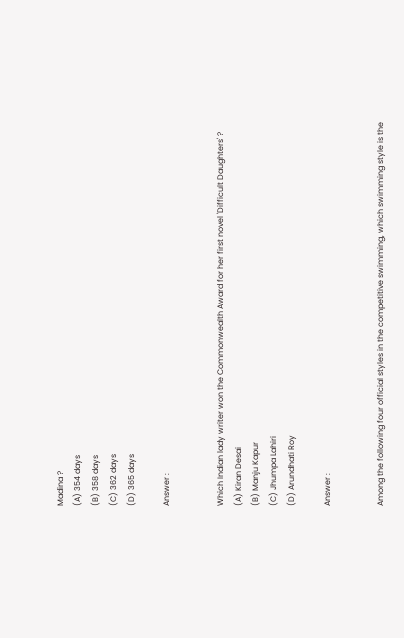Madina ?
(A) 354 days
(B) 358 days
(C) 362 days
(D) 365 days

Answer :


Which Indian lady writer won the Commonwealth Award for her first novel 'Difficult Daughters' ?
(A) Kiran Desai
(B) Manju Kapur
(C) Jhumpa Lahiri
(D) Arundhati Roy

Answer :


Among the following four official styles in the competitive swimming, which swimming style is the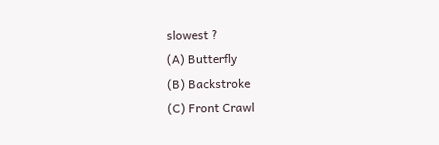slowest ?
(A) Butterfly
(B) Backstroke
(C) Front Crawl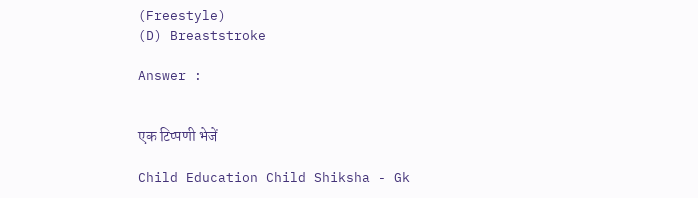(Freestyle)
(D) Breaststroke

Answer :


एक टिप्पणी भेजें

Child Education Child Shiksha - Gk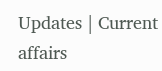Updates | Current affairs